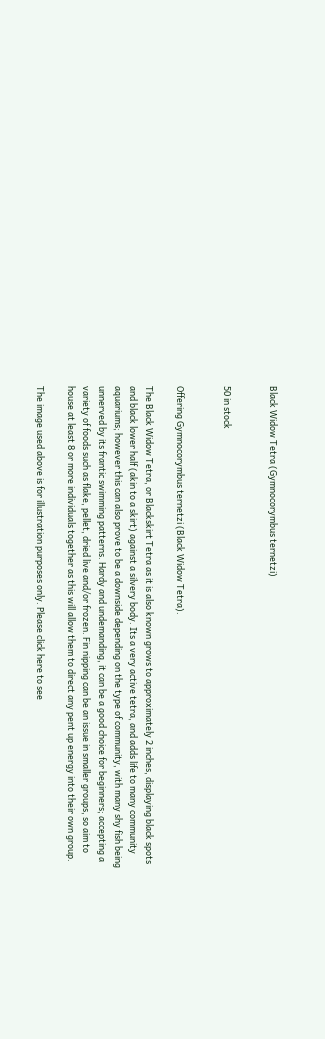Black Widow Tetra (Gymnocorymbus ternetzi)


50 in stock


Offering Gymnocorymbus ternetzi (Black Widow Tetra).

The Black Widow Tetra, or Blackskirt Tetra as it is also known grows to approximately 2 inches, displaying black spots and black lower half (akin to a skirt) against a silvery body. Its a very active tetra, and adds life to many community aquariums; however this can also prove to be a downside depending on the type of community, with many shy fish being unnerved by its frantic swimming patterns. Hardy and undemanding, it can be a good choice for beginners; accepting a variety of foods such as flake, pellet, dried live and/or frozen. Fin nipping can be an issue in smaller groups, so aim to house at least 8 or more individuals together as this will allow them to direct any pent up energy into their own group.

The image used above is for illustration purposes only. Please click here to see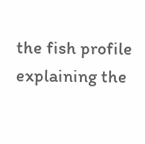the fish profile explaining the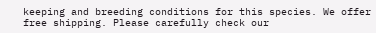keeping and breeding conditions for this species. We offer free shipping. Please carefully check our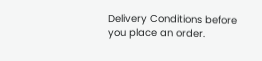Delivery Conditions before you place an order.